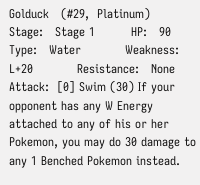Golduck   (#29,  Platinum)
Stage:   Stage 1         HP:   90          Type:   Water           Weakness:   L+20           Resistance:   None
Attack:  [0] Swim (30) If your opponent has any W Energy attached to any of his or her Pokemon, you may do 30 damage to any 1 Benched Pokemon instead.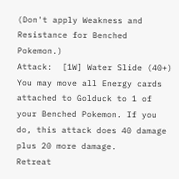(Don't apply Weakness and Resistance for Benched Pokemon.)
Attack:  [1W] Water Slide (40+) You may move all Energy cards attached to Golduck to 1 of your Benched Pokemon. If you do, this attack does 40 damage plus 20 more damage.
Retreat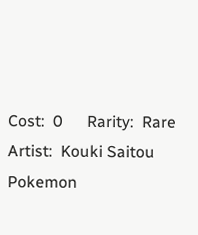Cost:  0      Rarity:  Rare
Artist:  Kouki Saitou
Pokemon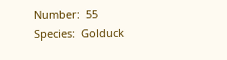Number:  55
Species:  Golduck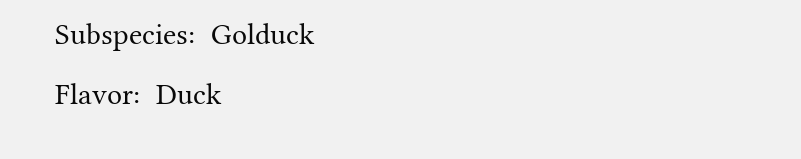Subspecies:  Golduck
Flavor:  Duck